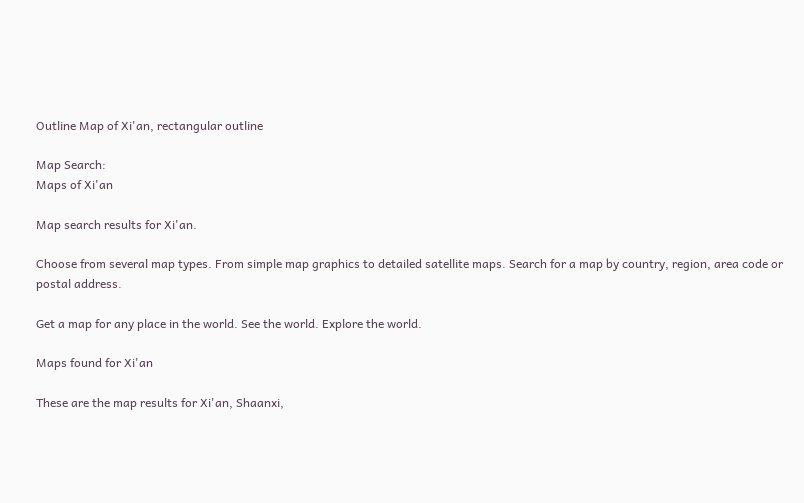Outline Map of Xi'an, rectangular outline

Map Search:
Maps of Xi'an

Map search results for Xi'an.

Choose from several map types. From simple map graphics to detailed satellite maps. Search for a map by country, region, area code or postal address.

Get a map for any place in the world. See the world. Explore the world.

Maps found for Xi'an

These are the map results for Xi'an, Shaanxi,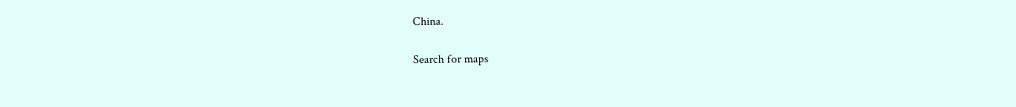China.

Search for maps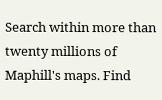Search within more than twenty millions of Maphill's maps. Find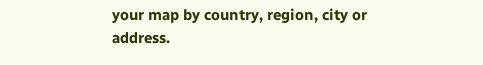your map by country, region, city or address.